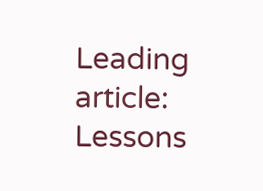Leading article: Lessons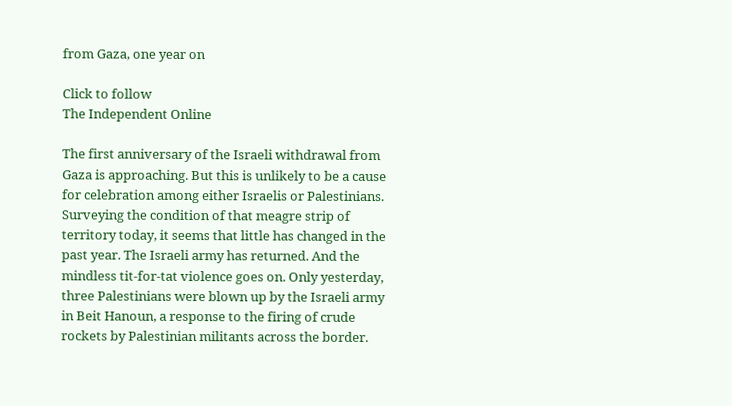from Gaza, one year on

Click to follow
The Independent Online

The first anniversary of the Israeli withdrawal from Gaza is approaching. But this is unlikely to be a cause for celebration among either Israelis or Palestinians. Surveying the condition of that meagre strip of territory today, it seems that little has changed in the past year. The Israeli army has returned. And the mindless tit-for-tat violence goes on. Only yesterday, three Palestinians were blown up by the Israeli army in Beit Hanoun, a response to the firing of crude rockets by Palestinian militants across the border.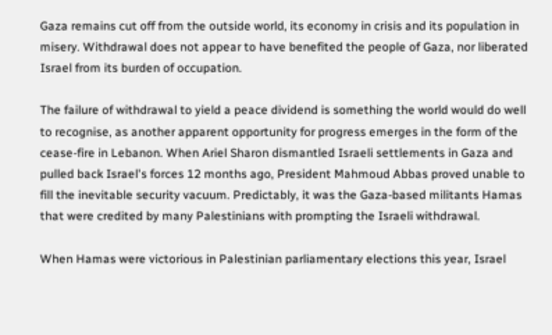Gaza remains cut off from the outside world, its economy in crisis and its population in misery. Withdrawal does not appear to have benefited the people of Gaza, nor liberated Israel from its burden of occupation.

The failure of withdrawal to yield a peace dividend is something the world would do well to recognise, as another apparent opportunity for progress emerges in the form of the cease-fire in Lebanon. When Ariel Sharon dismantled Israeli settlements in Gaza and pulled back Israel's forces 12 months ago, President Mahmoud Abbas proved unable to fill the inevitable security vacuum. Predictably, it was the Gaza-based militants Hamas that were credited by many Palestinians with prompting the Israeli withdrawal.

When Hamas were victorious in Palestinian parliamentary elections this year, Israel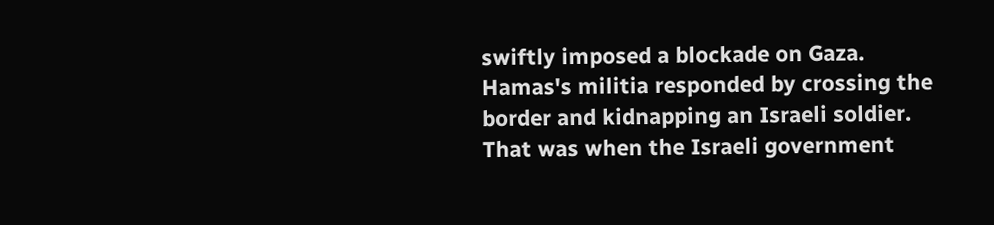swiftly imposed a blockade on Gaza. Hamas's militia responded by crossing the border and kidnapping an Israeli soldier. That was when the Israeli government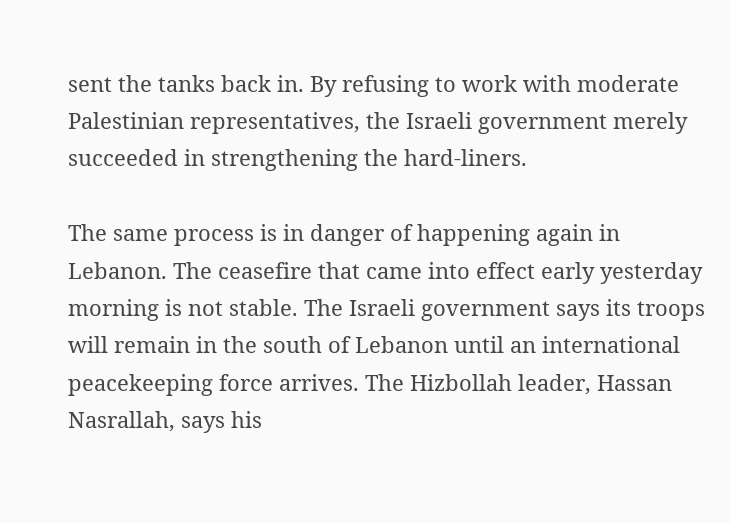sent the tanks back in. By refusing to work with moderate Palestinian representatives, the Israeli government merely succeeded in strengthening the hard-liners.

The same process is in danger of happening again in Lebanon. The ceasefire that came into effect early yesterday morning is not stable. The Israeli government says its troops will remain in the south of Lebanon until an international peacekeeping force arrives. The Hizbollah leader, Hassan Nasrallah, says his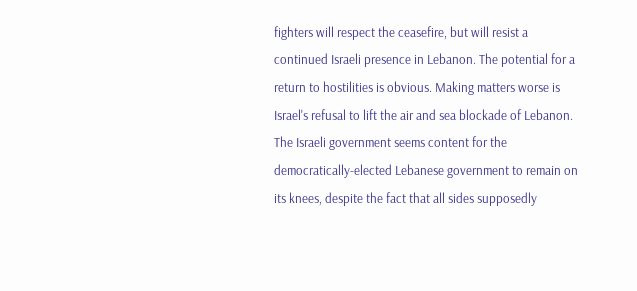fighters will respect the ceasefire, but will resist a continued Israeli presence in Lebanon. The potential for a return to hostilities is obvious. Making matters worse is Israel's refusal to lift the air and sea blockade of Lebanon. The Israeli government seems content for the democratically-elected Lebanese government to remain on its knees, despite the fact that all sides supposedly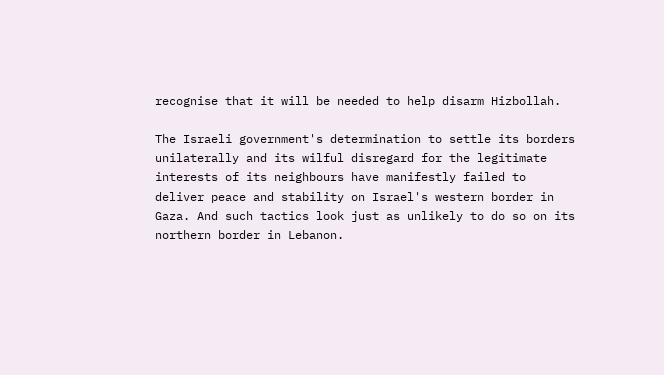recognise that it will be needed to help disarm Hizbollah.

The Israeli government's determination to settle its borders unilaterally and its wilful disregard for the legitimate interests of its neighbours have manifestly failed to deliver peace and stability on Israel's western border in Gaza. And such tactics look just as unlikely to do so on its northern border in Lebanon.